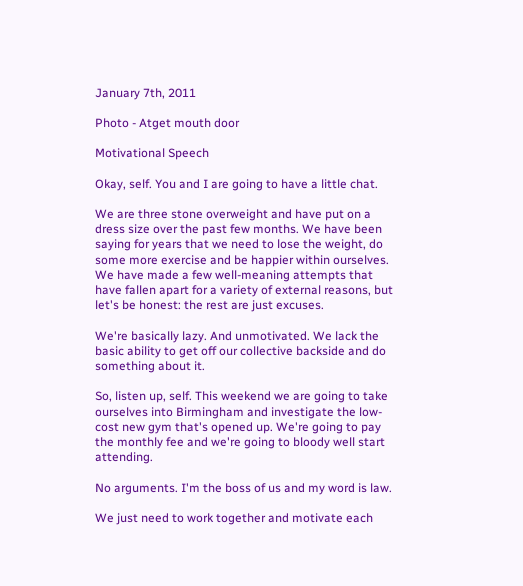January 7th, 2011

Photo - Atget mouth door

Motivational Speech

Okay, self. You and I are going to have a little chat.

We are three stone overweight and have put on a dress size over the past few months. We have been saying for years that we need to lose the weight, do some more exercise and be happier within ourselves. We have made a few well-meaning attempts that have fallen apart for a variety of external reasons, but let's be honest: the rest are just excuses.

We're basically lazy. And unmotivated. We lack the basic ability to get off our collective backside and do something about it.

So, listen up, self. This weekend we are going to take ourselves into Birmingham and investigate the low-cost new gym that's opened up. We're going to pay the monthly fee and we're going to bloody well start attending.

No arguments. I'm the boss of us and my word is law.

We just need to work together and motivate each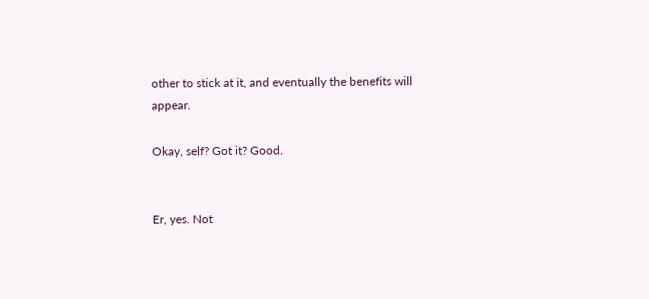other to stick at it, and eventually the benefits will appear.

Okay, self? Got it? Good.


Er, yes. Not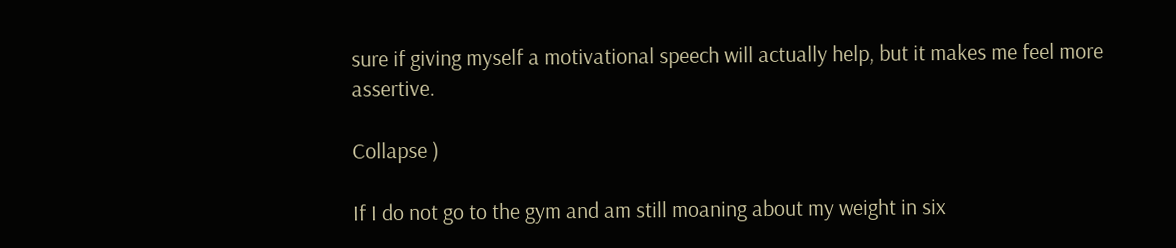sure if giving myself a motivational speech will actually help, but it makes me feel more assertive.

Collapse )

If I do not go to the gym and am still moaning about my weight in six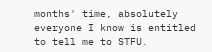months' time, absolutely everyone I know is entitled to tell me to STFU.